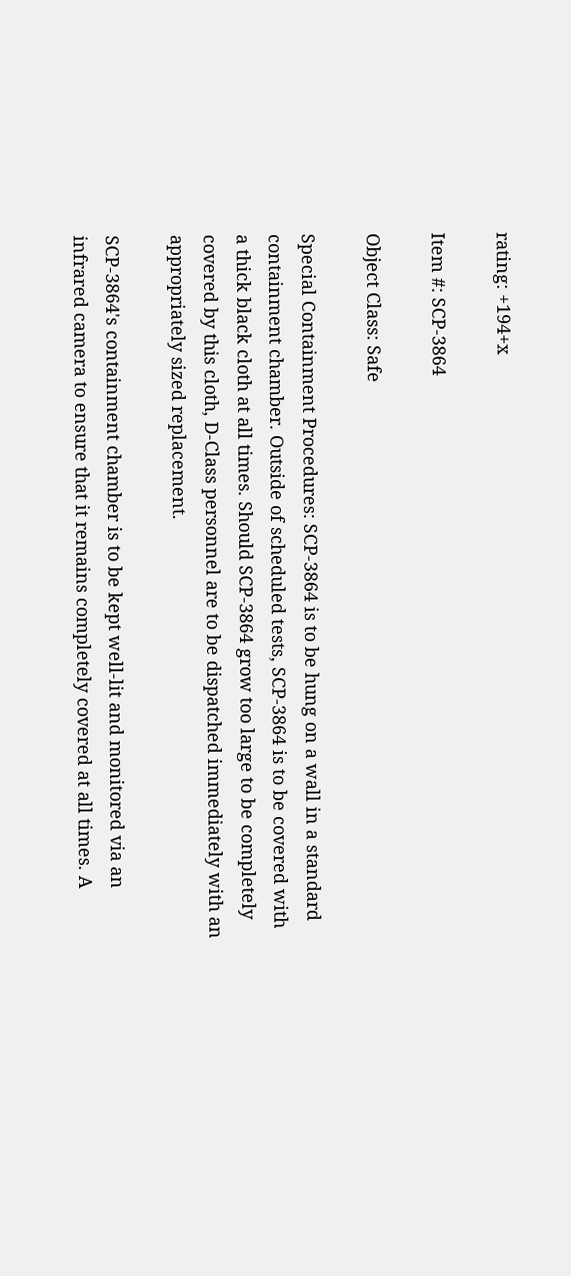rating: +194+x

Item #: SCP-3864

Object Class: Safe

Special Containment Procedures: SCP-3864 is to be hung on a wall in a standard containment chamber. Outside of scheduled tests, SCP-3864 is to be covered with a thick black cloth at all times. Should SCP-3864 grow too large to be completely covered by this cloth, D-Class personnel are to be dispatched immediately with an appropriately sized replacement.

SCP-3864's containment chamber is to be kept well-lit and monitored via an infrared camera to ensure that it remains completely covered at all times. A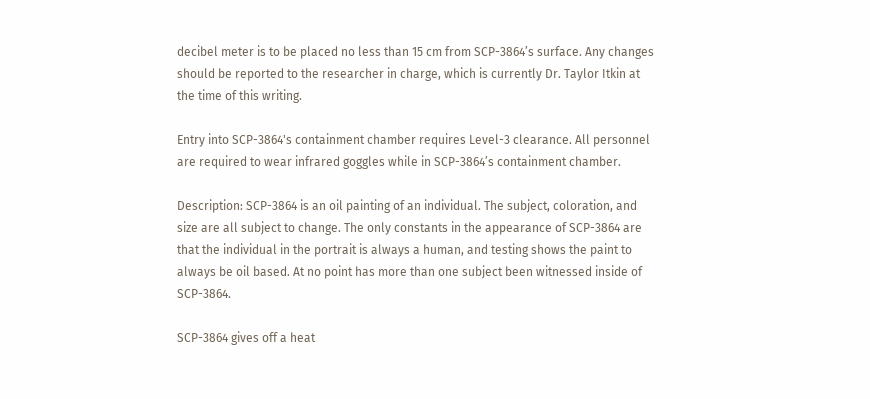decibel meter is to be placed no less than 15 cm from SCP-3864’s surface. Any changes should be reported to the researcher in charge, which is currently Dr. Taylor Itkin at the time of this writing.

Entry into SCP-3864's containment chamber requires Level-3 clearance. All personnel are required to wear infrared goggles while in SCP-3864’s containment chamber.

Description: SCP-3864 is an oil painting of an individual. The subject, coloration, and size are all subject to change. The only constants in the appearance of SCP-3864 are that the individual in the portrait is always a human, and testing shows the paint to always be oil based. At no point has more than one subject been witnessed inside of SCP-3864.

SCP-3864 gives off a heat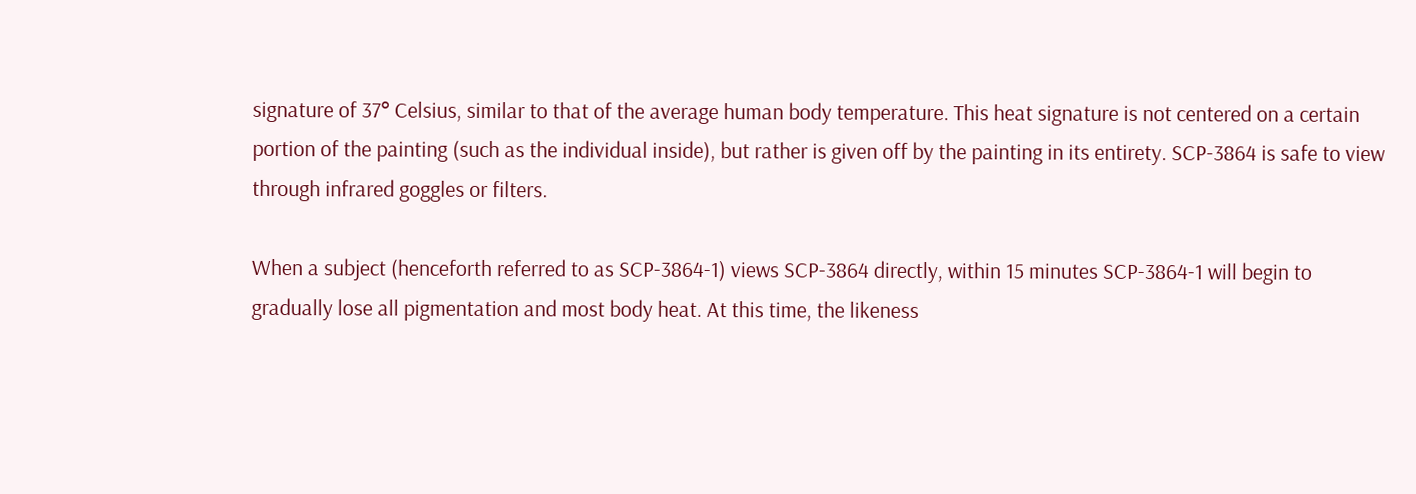signature of 37° Celsius, similar to that of the average human body temperature. This heat signature is not centered on a certain portion of the painting (such as the individual inside), but rather is given off by the painting in its entirety. SCP-3864 is safe to view through infrared goggles or filters.

When a subject (henceforth referred to as SCP-3864-1) views SCP-3864 directly, within 15 minutes SCP-3864-1 will begin to gradually lose all pigmentation and most body heat. At this time, the likeness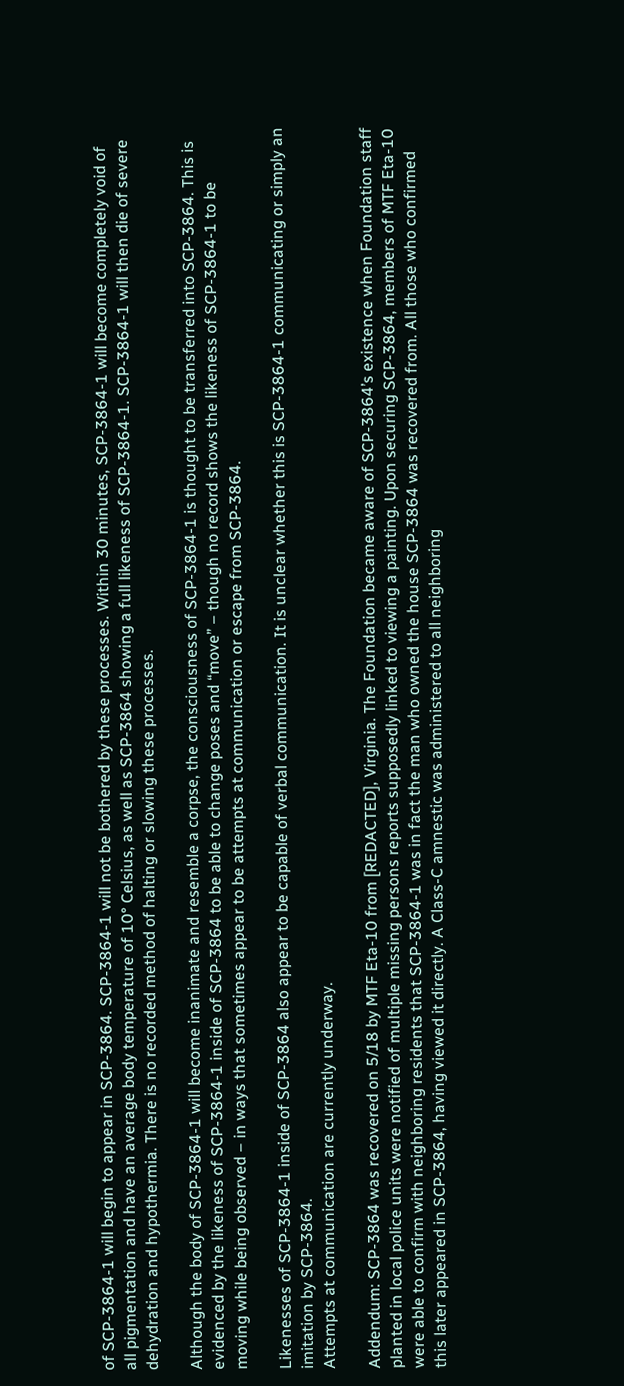of SCP-3864-1 will begin to appear in SCP-3864. SCP-3864-1 will not be bothered by these processes. Within 30 minutes, SCP-3864-1 will become completely void of all pigmentation and have an average body temperature of 10° Celsius, as well as SCP-3864 showing a full likeness of SCP-3864-1. SCP-3864-1 will then die of severe dehydration and hypothermia. There is no recorded method of halting or slowing these processes.

Although the body of SCP-3864-1 will become inanimate and resemble a corpse, the consciousness of SCP-3864-1 is thought to be transferred into SCP-3864. This is evidenced by the likeness of SCP-3864-1 inside of SCP-3864 to be able to change poses and “move” – though no record shows the likeness of SCP-3864-1 to be moving while being observed – in ways that sometimes appear to be attempts at communication or escape from SCP-3864.

Likenesses of SCP-3864-1 inside of SCP-3864 also appear to be capable of verbal communication. It is unclear whether this is SCP-3864-1 communicating or simply an imitation by SCP-3864.
Attempts at communication are currently underway.

Addendum: SCP-3864 was recovered on 5/18 by MTF Eta-10 from [REDACTED], Virginia. The Foundation became aware of SCP-3864’s existence when Foundation staff planted in local police units were notified of multiple missing persons reports supposedly linked to viewing a painting. Upon securing SCP-3864, members of MTF Eta-10 were able to confirm with neighboring residents that SCP-3864-1 was in fact the man who owned the house SCP-3864 was recovered from. All those who confirmed this later appeared in SCP-3864, having viewed it directly. A Class-C amnestic was administered to all neighboring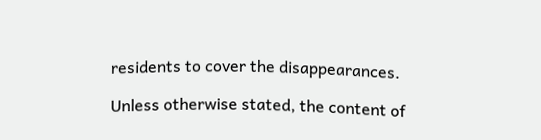residents to cover the disappearances.

Unless otherwise stated, the content of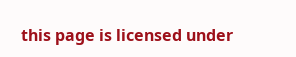this page is licensed under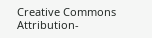Creative Commons Attribution-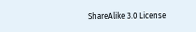ShareAlike 3.0 License